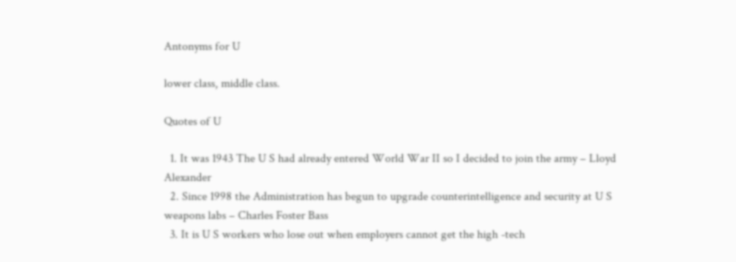Antonyms for U

lower class, middle class.

Quotes of U

  1. It was 1943 The U S had already entered World War II so I decided to join the army – Lloyd Alexander
  2. Since 1998 the Administration has begun to upgrade counterintelligence and security at U S weapons labs – Charles Foster Bass
  3. It is U S workers who lose out when employers cannot get the high -tech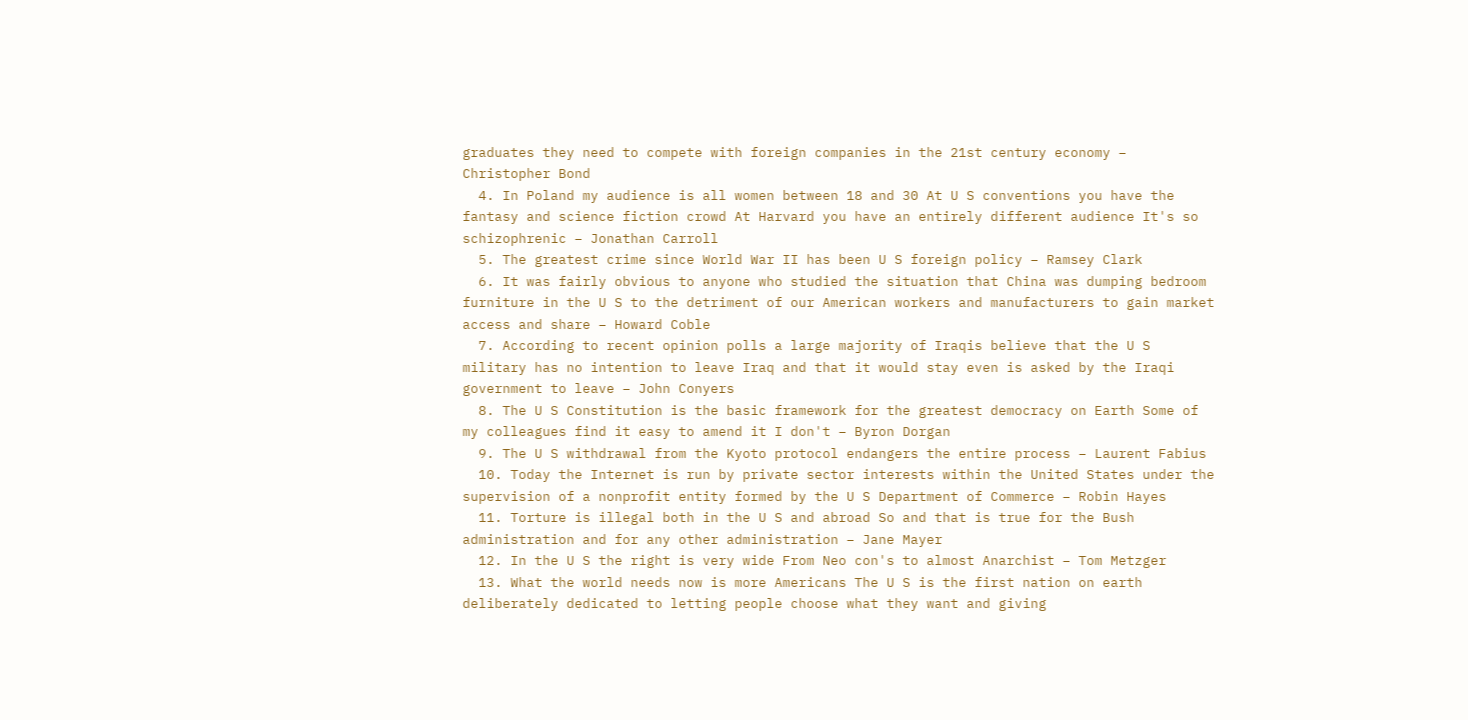graduates they need to compete with foreign companies in the 21st century economy – Christopher Bond
  4. In Poland my audience is all women between 18 and 30 At U S conventions you have the fantasy and science fiction crowd At Harvard you have an entirely different audience It's so schizophrenic – Jonathan Carroll
  5. The greatest crime since World War II has been U S foreign policy – Ramsey Clark
  6. It was fairly obvious to anyone who studied the situation that China was dumping bedroom furniture in the U S to the detriment of our American workers and manufacturers to gain market access and share – Howard Coble
  7. According to recent opinion polls a large majority of Iraqis believe that the U S military has no intention to leave Iraq and that it would stay even is asked by the Iraqi government to leave – John Conyers
  8. The U S Constitution is the basic framework for the greatest democracy on Earth Some of my colleagues find it easy to amend it I don't – Byron Dorgan
  9. The U S withdrawal from the Kyoto protocol endangers the entire process – Laurent Fabius
  10. Today the Internet is run by private sector interests within the United States under the supervision of a nonprofit entity formed by the U S Department of Commerce – Robin Hayes
  11. Torture is illegal both in the U S and abroad So and that is true for the Bush administration and for any other administration – Jane Mayer
  12. In the U S the right is very wide From Neo con's to almost Anarchist – Tom Metzger
  13. What the world needs now is more Americans The U S is the first nation on earth deliberately dedicated to letting people choose what they want and giving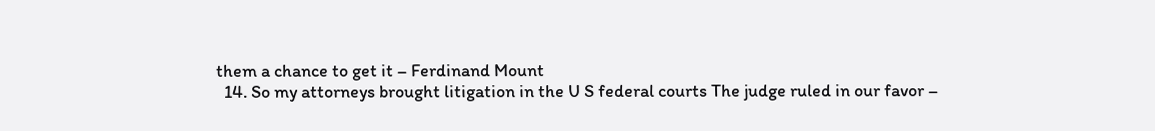them a chance to get it – Ferdinand Mount
  14. So my attorneys brought litigation in the U S federal courts The judge ruled in our favor –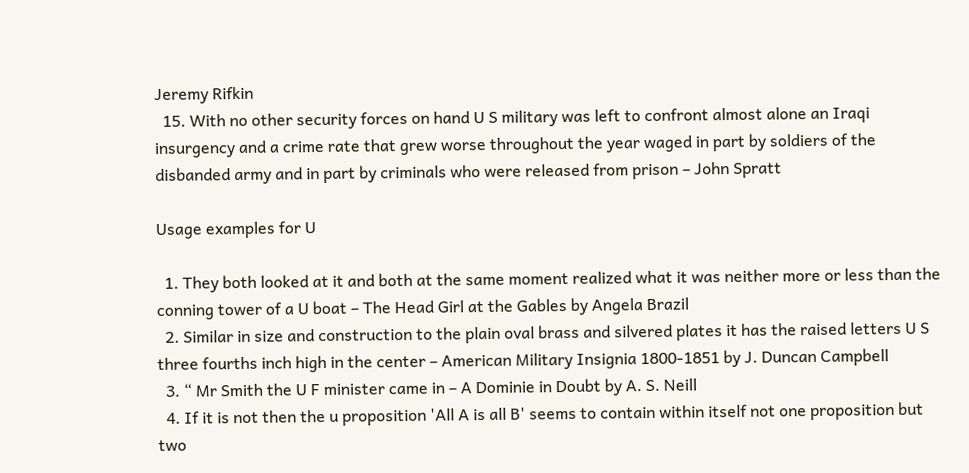Jeremy Rifkin
  15. With no other security forces on hand U S military was left to confront almost alone an Iraqi insurgency and a crime rate that grew worse throughout the year waged in part by soldiers of the disbanded army and in part by criminals who were released from prison – John Spratt

Usage examples for U

  1. They both looked at it and both at the same moment realized what it was neither more or less than the conning tower of a U boat – The Head Girl at the Gables by Angela Brazil
  2. Similar in size and construction to the plain oval brass and silvered plates it has the raised letters U S three fourths inch high in the center – American Military Insignia 1800-1851 by J. Duncan Campbell
  3. “ Mr Smith the U F minister came in – A Dominie in Doubt by A. S. Neill
  4. If it is not then the u proposition 'All A is all B' seems to contain within itself not one proposition but two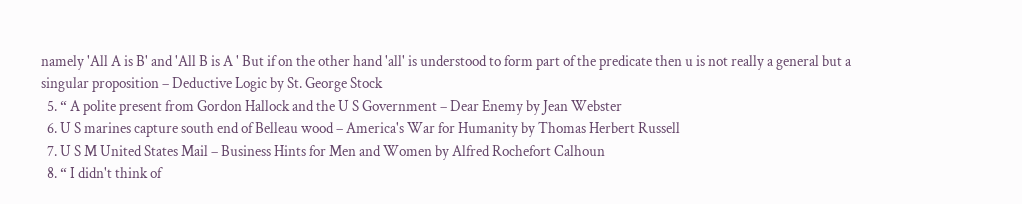namely 'All A is B' and 'All B is A ' But if on the other hand 'all' is understood to form part of the predicate then u is not really a general but a singular proposition – Deductive Logic by St. George Stock
  5. “ A polite present from Gordon Hallock and the U S Government – Dear Enemy by Jean Webster
  6. U S marines capture south end of Belleau wood – America's War for Humanity by Thomas Herbert Russell
  7. U S M United States Mail – Business Hints for Men and Women by Alfred Rochefort Calhoun
  8. “ I didn't think of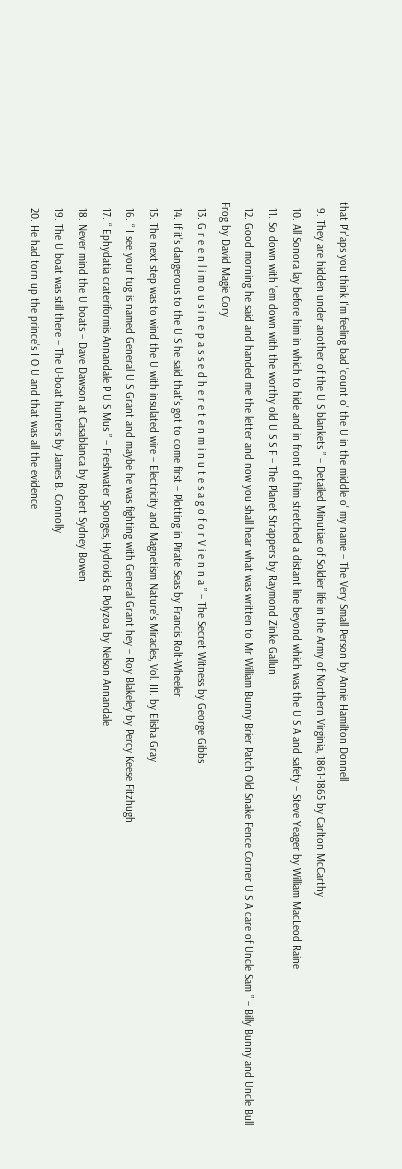that P'r'aps you think I'm feeling bad 'count o' the U in the middle o' my name – The Very Small Person by Annie Hamilton Donnell
  9. They are hidden under another of the U S blankets ” – Detailed Minutiae of Soldier life in the Army of Northern Virginia, 1861-1865 by Carlton McCarthy
  10. All Sonora lay before him in which to hide and in front of him stretched a distant line beyond which was the U S A and safety – Steve Yeager by William MacLeod Raine
  11. So down with 'em down with the worthy old U S S F – The Planet Strappers by Raymond Zinke Gallun
  12. Good morning he said and handed me the letter and now you shall hear what was written to Mr William Bunny Brier Patch Old Snake Fence Corner U S A care of Uncle Sam ” – Billy Bunny and Uncle Bull Frog by David Magie Cory
  13. G r e e n l i m o u s i n e p a s s e d h e r e t e n m i n u t e s a g o f o r V i e n n a ” – The Secret Witness by George Gibbs
  14. If it's dangerous to the U S he said that's got to come first – Plotting in Pirate Seas by Francis Rolt-Wheeler
  15. The next step was to wind the U with insulated wire – Electricity and Magnetism Nature's Miracles, Vol. III. by Elisha Gray
  16. “ I see your tug is named General U S Grant and maybe he was fighting with General Grant hey – Roy Blakeley by Percy Keese Fitzhugh
  17. “ Ephydatia crateriformis Annandale P U S Mus ” – Freshwater Sponges, Hydroids & Polyzoa by Nelson Annandale
  18. Never mind the U boats – Dave Dawson at Casablanca by Robert Sydney Bowen
  19. The U boat was still there – The U-boat hunters by James B. Connolly
  20. He had torn up the prince's I O U and that was all the evidence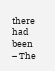there had been – The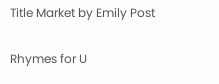Title Market by Emily Post

Rhymes for U